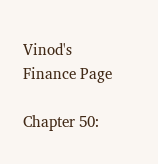Vinod's Finance Page

Chapter 50: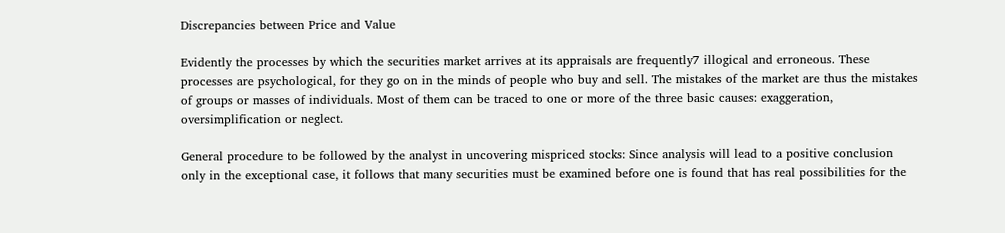Discrepancies between Price and Value

Evidently the processes by which the securities market arrives at its appraisals are frequently7 illogical and erroneous. These processes are psychological, for they go on in the minds of people who buy and sell. The mistakes of the market are thus the mistakes of groups or masses of individuals. Most of them can be traced to one or more of the three basic causes: exaggeration, oversimplification or neglect.

General procedure to be followed by the analyst in uncovering mispriced stocks: Since analysis will lead to a positive conclusion only in the exceptional case, it follows that many securities must be examined before one is found that has real possibilities for the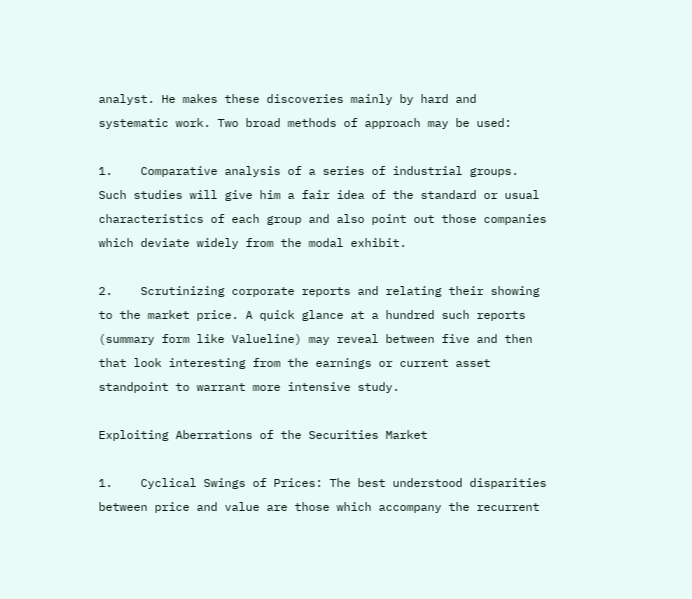analyst. He makes these discoveries mainly by hard and systematic work. Two broad methods of approach may be used:

1.    Comparative analysis of a series of industrial groups. Such studies will give him a fair idea of the standard or usual characteristics of each group and also point out those companies which deviate widely from the modal exhibit.

2.    Scrutinizing corporate reports and relating their showing to the market price. A quick glance at a hundred such reports (summary form like Valueline) may reveal between five and then that look interesting from the earnings or current asset standpoint to warrant more intensive study.

Exploiting Aberrations of the Securities Market

1.    Cyclical Swings of Prices: The best understood disparities between price and value are those which accompany the recurrent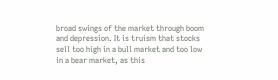broad swings of the market through boom and depression. It is truism that stocks sell too high in a bull market and too low in a bear market, as this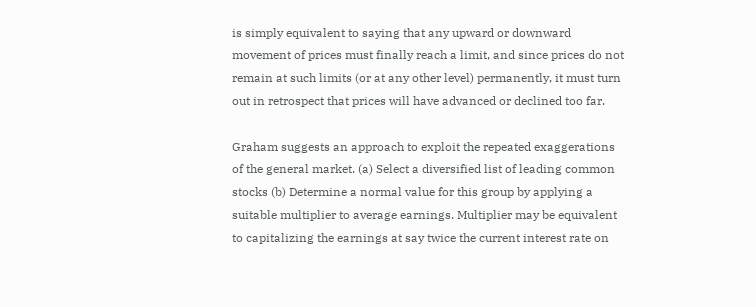is simply equivalent to saying that any upward or downward movement of prices must finally reach a limit, and since prices do not remain at such limits (or at any other level) permanently, it must turn out in retrospect that prices will have advanced or declined too far.

Graham suggests an approach to exploit the repeated exaggerations of the general market. (a) Select a diversified list of leading common stocks (b) Determine a normal value for this group by applying a suitable multiplier to average earnings. Multiplier may be equivalent to capitalizing the earnings at say twice the current interest rate on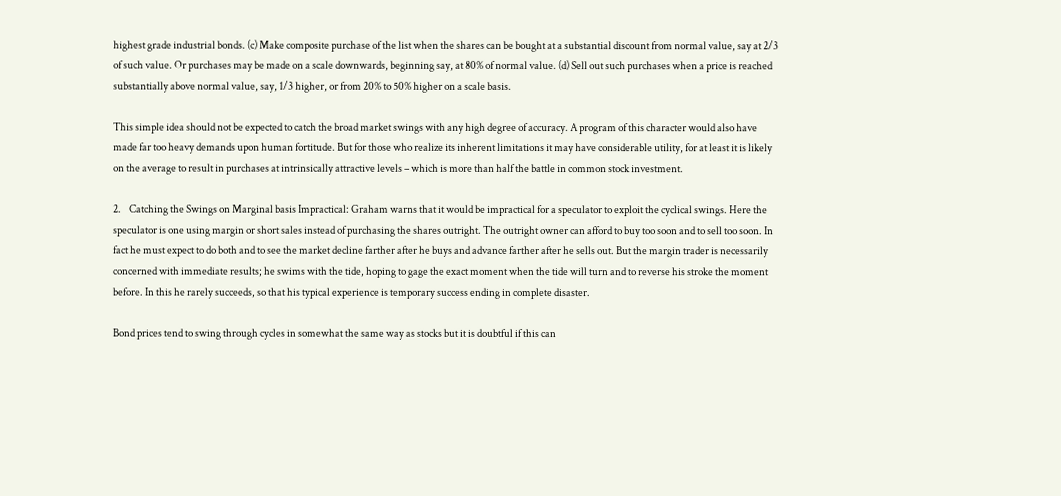highest grade industrial bonds. (c) Make composite purchase of the list when the shares can be bought at a substantial discount from normal value, say at 2/3 of such value. Or purchases may be made on a scale downwards, beginning say, at 80% of normal value. (d) Sell out such purchases when a price is reached substantially above normal value, say, 1/3 higher, or from 20% to 50% higher on a scale basis.

This simple idea should not be expected to catch the broad market swings with any high degree of accuracy. A program of this character would also have made far too heavy demands upon human fortitude. But for those who realize its inherent limitations it may have considerable utility, for at least it is likely on the average to result in purchases at intrinsically attractive levels – which is more than half the battle in common stock investment.

2.    Catching the Swings on Marginal basis Impractical: Graham warns that it would be impractical for a speculator to exploit the cyclical swings. Here the speculator is one using margin or short sales instead of purchasing the shares outright. The outright owner can afford to buy too soon and to sell too soon. In fact he must expect to do both and to see the market decline farther after he buys and advance farther after he sells out. But the margin trader is necessarily concerned with immediate results; he swims with the tide, hoping to gage the exact moment when the tide will turn and to reverse his stroke the moment before. In this he rarely succeeds, so that his typical experience is temporary success ending in complete disaster.

Bond prices tend to swing through cycles in somewhat the same way as stocks but it is doubtful if this can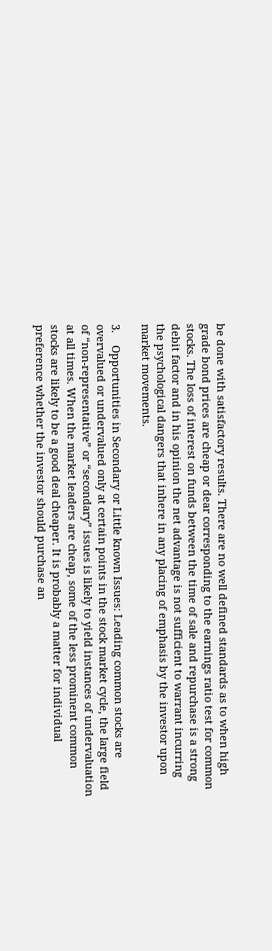be done with satisfactory results. There are no well defined standards as to when high grade bond prices are cheap or dear corresponding to the earnings ratio test for common stocks. The loss of interest on funds between the time of sale and repurchase is a strong debit factor and in his opinion the net advantage is not sufficient to warrant incurring the psychological dangers that inhere in any placing of emphasis by the investor upon market movements.

3.    Opportunities in Secondary or Little known Issues: Leading common stocks are overvalued or undervalued only at certain points in the stock market cycle, the large field of “non-representative” or “secondary” issues is likely to yield instances of undervaluation at all times. When the market leaders are cheap, some of the less prominent common stocks are likely to be a good deal cheaper. It is probably a matter for individual preference whether the investor should purchase an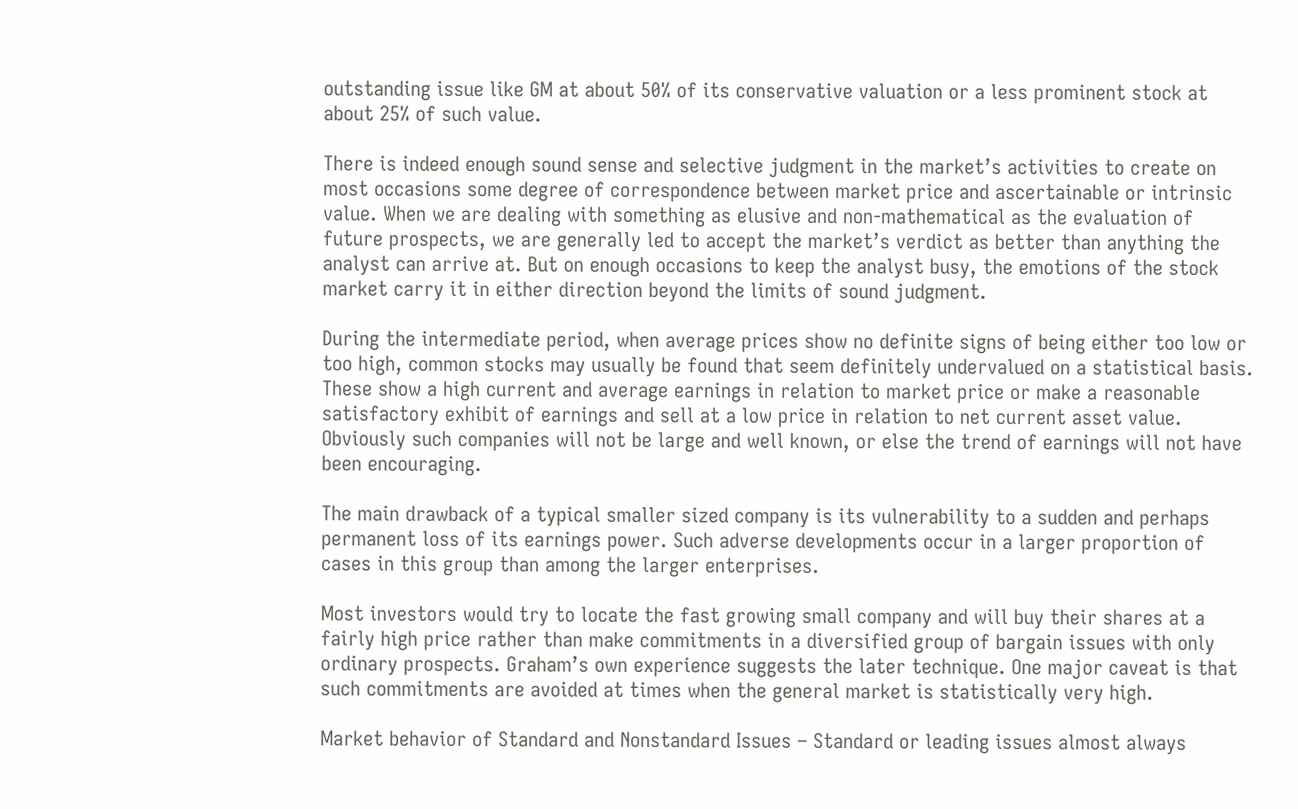outstanding issue like GM at about 50% of its conservative valuation or a less prominent stock at about 25% of such value.

There is indeed enough sound sense and selective judgment in the market’s activities to create on most occasions some degree of correspondence between market price and ascertainable or intrinsic value. When we are dealing with something as elusive and non-mathematical as the evaluation of future prospects, we are generally led to accept the market’s verdict as better than anything the analyst can arrive at. But on enough occasions to keep the analyst busy, the emotions of the stock market carry it in either direction beyond the limits of sound judgment.

During the intermediate period, when average prices show no definite signs of being either too low or too high, common stocks may usually be found that seem definitely undervalued on a statistical basis. These show a high current and average earnings in relation to market price or make a reasonable satisfactory exhibit of earnings and sell at a low price in relation to net current asset value. Obviously such companies will not be large and well known, or else the trend of earnings will not have been encouraging.

The main drawback of a typical smaller sized company is its vulnerability to a sudden and perhaps permanent loss of its earnings power. Such adverse developments occur in a larger proportion of cases in this group than among the larger enterprises.

Most investors would try to locate the fast growing small company and will buy their shares at a fairly high price rather than make commitments in a diversified group of bargain issues with only ordinary prospects. Graham’s own experience suggests the later technique. One major caveat is that such commitments are avoided at times when the general market is statistically very high.

Market behavior of Standard and Nonstandard Issues – Standard or leading issues almost always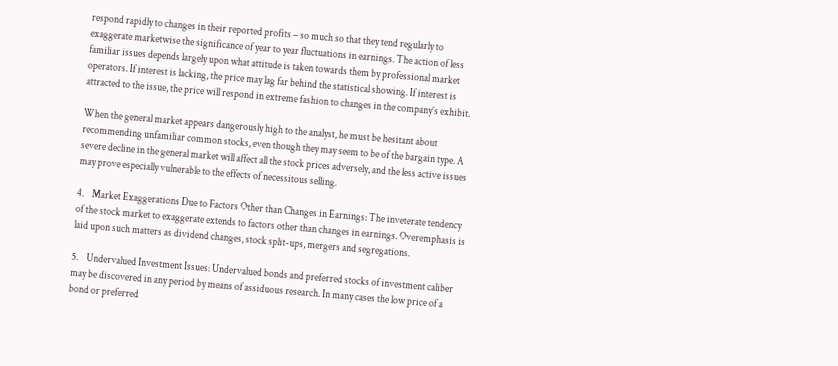respond rapidly to changes in their reported profits – so much so that they tend regularly to exaggerate marketwise the significance of year to year fluctuations in earnings. The action of less familiar issues depends largely upon what attitude is taken towards them by professional market operators. If interest is lacking, the price may lag far behind the statistical showing. If interest is attracted to the issue, the price will respond in extreme fashion to changes in the company’s exhibit.

When the general market appears dangerously high to the analyst, he must be hesitant about recommending unfamiliar common stocks, even though they may seem to be of the bargain type. A severe decline in the general market will affect all the stock prices adversely, and the less active issues may prove especially vulnerable to the effects of necessitous selling.

4.    Market Exaggerations Due to Factors Other than Changes in Earnings: The inveterate tendency of the stock market to exaggerate extends to factors other than changes in earnings. Overemphasis is laid upon such matters as dividend changes, stock split-ups, mergers and segregations.

5.    Undervalued Investment Issues: Undervalued bonds and preferred stocks of investment caliber may be discovered in any period by means of assiduous research. In many cases the low price of a bond or preferred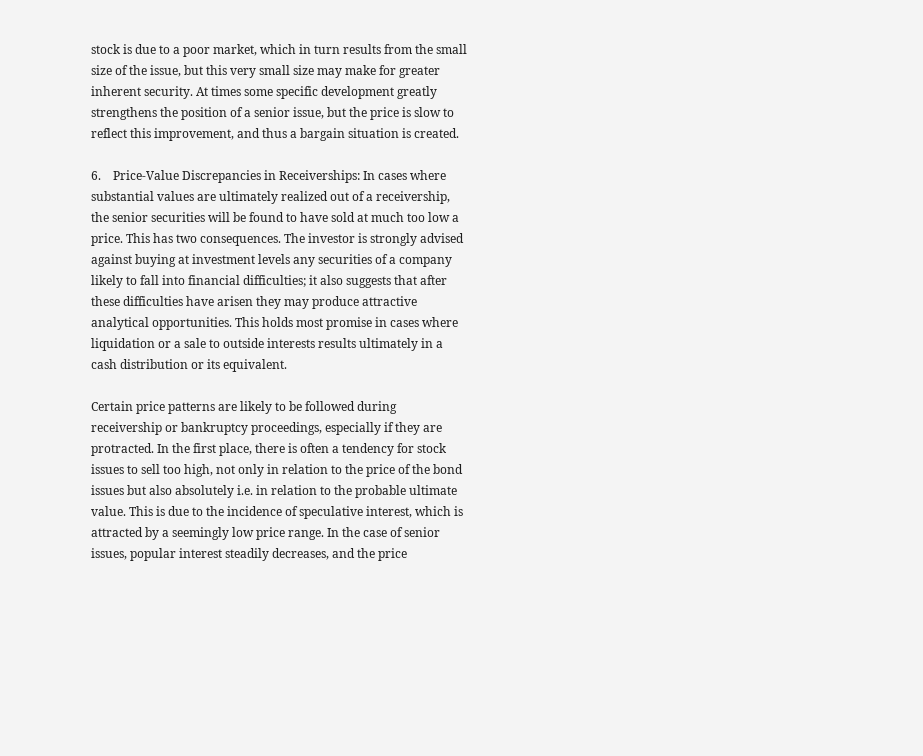stock is due to a poor market, which in turn results from the small size of the issue, but this very small size may make for greater inherent security. At times some specific development greatly strengthens the position of a senior issue, but the price is slow to reflect this improvement, and thus a bargain situation is created.

6.    Price-Value Discrepancies in Receiverships: In cases where substantial values are ultimately realized out of a receivership, the senior securities will be found to have sold at much too low a price. This has two consequences. The investor is strongly advised against buying at investment levels any securities of a company likely to fall into financial difficulties; it also suggests that after these difficulties have arisen they may produce attractive analytical opportunities. This holds most promise in cases where liquidation or a sale to outside interests results ultimately in a cash distribution or its equivalent.

Certain price patterns are likely to be followed during receivership or bankruptcy proceedings, especially if they are protracted. In the first place, there is often a tendency for stock issues to sell too high, not only in relation to the price of the bond issues but also absolutely i.e. in relation to the probable ultimate value. This is due to the incidence of speculative interest, which is attracted by a seemingly low price range. In the case of senior issues, popular interest steadily decreases, and the price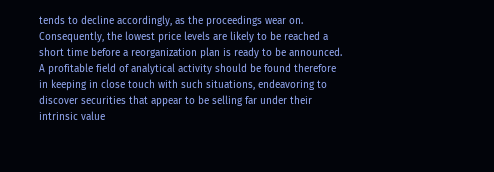tends to decline accordingly, as the proceedings wear on. Consequently, the lowest price levels are likely to be reached a short time before a reorganization plan is ready to be announced. A profitable field of analytical activity should be found therefore in keeping in close touch with such situations, endeavoring to discover securities that appear to be selling far under their intrinsic value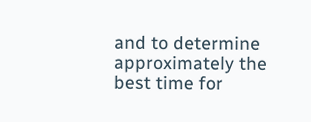and to determine approximately the best time for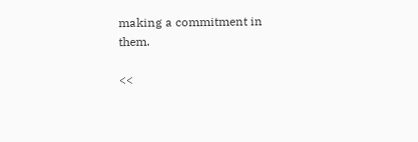making a commitment in them.

<<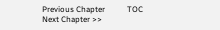Previous Chapter           TOC         Next Chapter >>